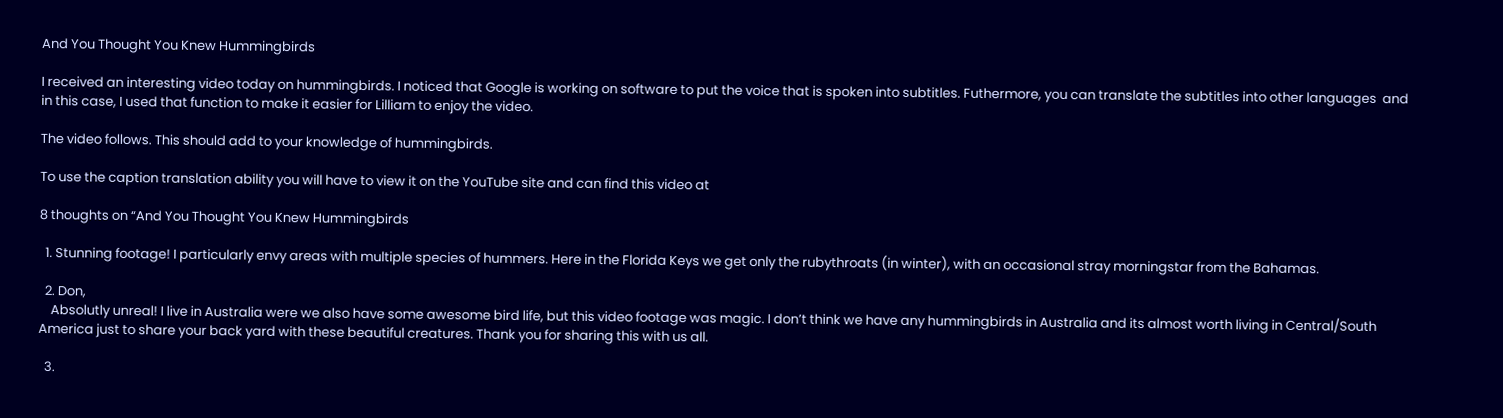And You Thought You Knew Hummingbirds

I received an interesting video today on hummingbirds. I noticed that Google is working on software to put the voice that is spoken into subtitles. Futhermore, you can translate the subtitles into other languages  and in this case, I used that function to make it easier for Lilliam to enjoy the video.

The video follows. This should add to your knowledge of hummingbirds.

To use the caption translation ability you will have to view it on the YouTube site and can find this video at

8 thoughts on “And You Thought You Knew Hummingbirds

  1. Stunning footage! I particularly envy areas with multiple species of hummers. Here in the Florida Keys we get only the rubythroats (in winter), with an occasional stray morningstar from the Bahamas.

  2. Don,
    Absolutly unreal! I live in Australia were we also have some awesome bird life, but this video footage was magic. I don’t think we have any hummingbirds in Australia and its almost worth living in Central/South America just to share your back yard with these beautiful creatures. Thank you for sharing this with us all.

  3.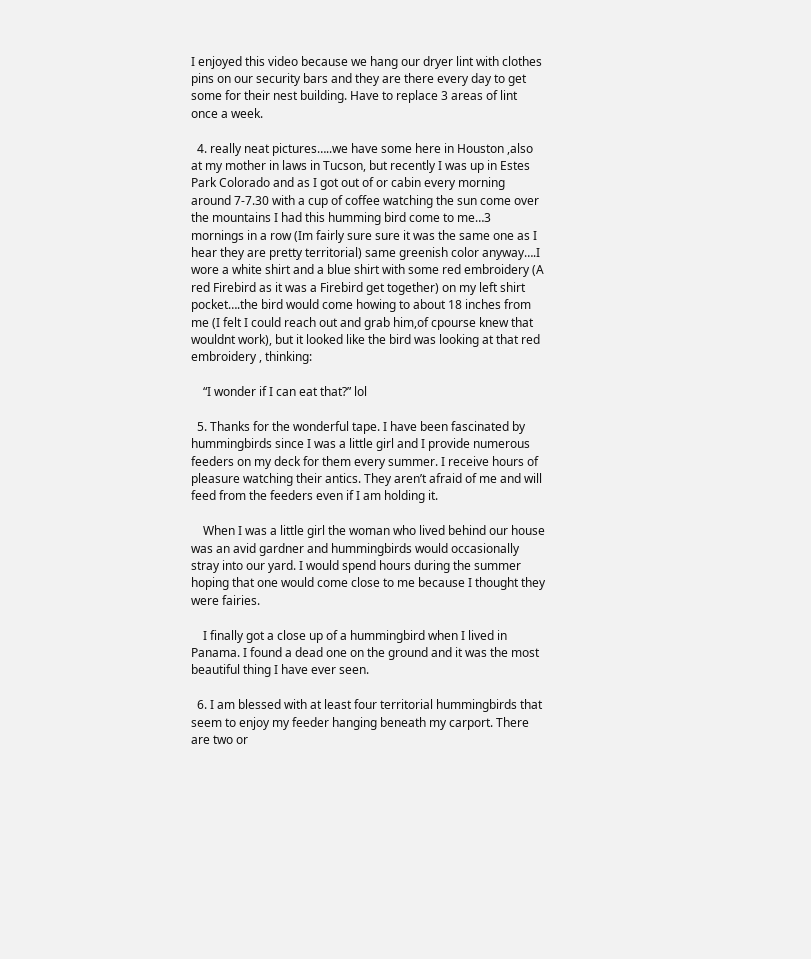I enjoyed this video because we hang our dryer lint with clothes pins on our security bars and they are there every day to get some for their nest building. Have to replace 3 areas of lint once a week.

  4. really neat pictures…..we have some here in Houston ,also at my mother in laws in Tucson, but recently I was up in Estes Park Colorado and as I got out of or cabin every morning around 7-7.30 with a cup of coffee watching the sun come over the mountains I had this humming bird come to me…3 mornings in a row (Im fairly sure sure it was the same one as I hear they are pretty territorial) same greenish color anyway….I wore a white shirt and a blue shirt with some red embroidery (A red Firebird as it was a Firebird get together) on my left shirt pocket….the bird would come howing to about 18 inches from me (I felt I could reach out and grab him,of cpourse knew that wouldnt work), but it looked like the bird was looking at that red embroidery , thinking:

    “I wonder if I can eat that?” lol

  5. Thanks for the wonderful tape. I have been fascinated by hummingbirds since I was a little girl and I provide numerous feeders on my deck for them every summer. I receive hours of pleasure watching their antics. They aren’t afraid of me and will feed from the feeders even if I am holding it.

    When I was a little girl the woman who lived behind our house was an avid gardner and hummingbirds would occasionally stray into our yard. I would spend hours during the summer hoping that one would come close to me because I thought they were fairies.

    I finally got a close up of a hummingbird when I lived in Panama. I found a dead one on the ground and it was the most beautiful thing I have ever seen.

  6. I am blessed with at least four territorial hummingbirds that seem to enjoy my feeder hanging beneath my carport. There are two or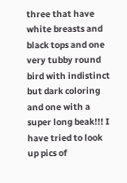three that have white breasts and black tops and one very tubby round bird with indistinct but dark coloring and one with a super long beak!!! I have tried to look up pics of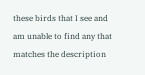these birds that I see and am unable to find any that matches the description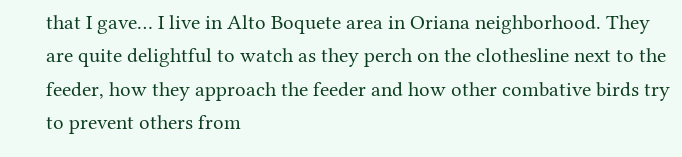that I gave… I live in Alto Boquete area in Oriana neighborhood. They are quite delightful to watch as they perch on the clothesline next to the feeder, how they approach the feeder and how other combative birds try to prevent others from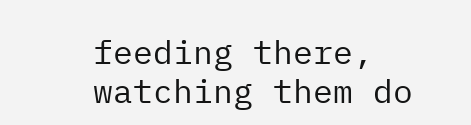feeding there, watching them do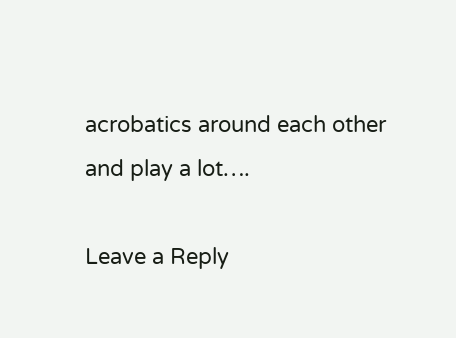acrobatics around each other and play a lot….

Leave a Reply